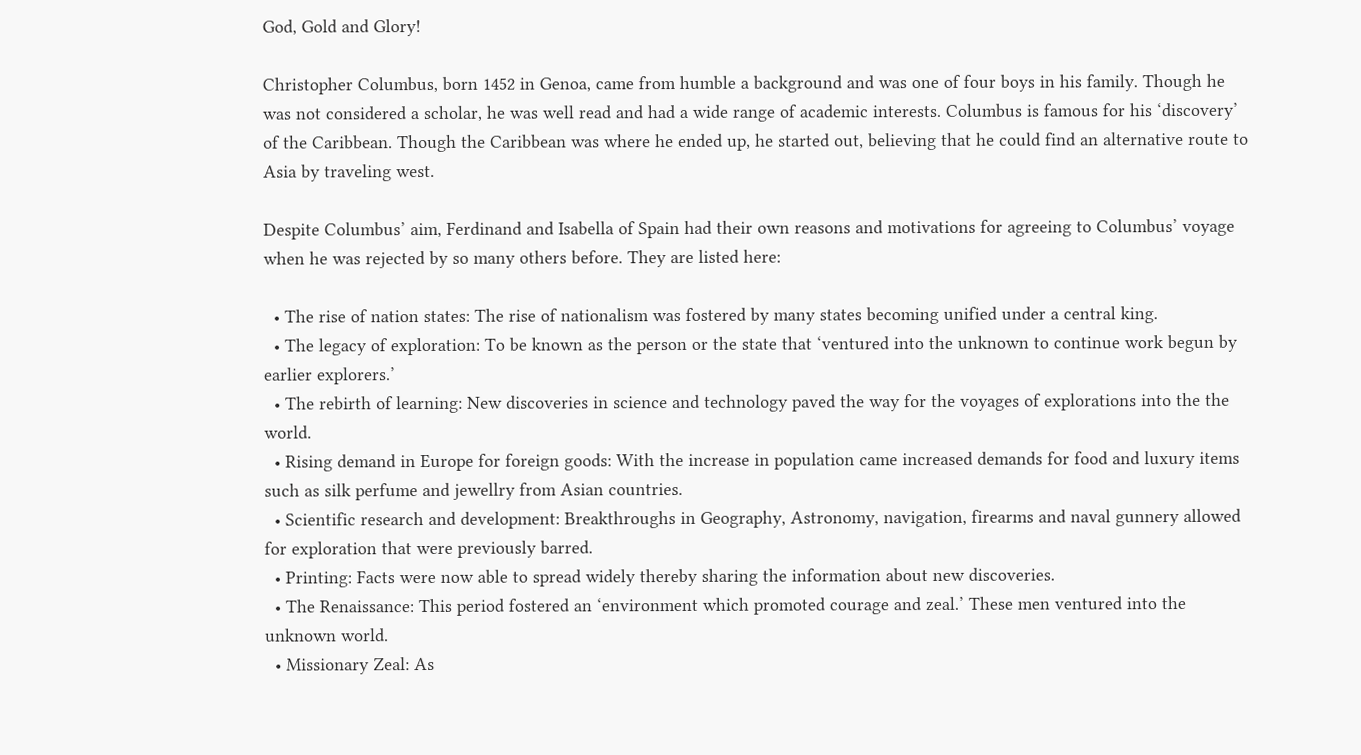God, Gold and Glory!

Christopher Columbus, born 1452 in Genoa, came from humble a background and was one of four boys in his family. Though he was not considered a scholar, he was well read and had a wide range of academic interests. Columbus is famous for his ‘discovery’ of the Caribbean. Though the Caribbean was where he ended up, he started out, believing that he could find an alternative route to Asia by traveling west.

Despite Columbus’ aim, Ferdinand and Isabella of Spain had their own reasons and motivations for agreeing to Columbus’ voyage when he was rejected by so many others before. They are listed here:

  • The rise of nation states: The rise of nationalism was fostered by many states becoming unified under a central king.
  • The legacy of exploration: To be known as the person or the state that ‘ventured into the unknown to continue work begun by earlier explorers.’
  • The rebirth of learning: New discoveries in science and technology paved the way for the voyages of explorations into the the world.
  • Rising demand in Europe for foreign goods: With the increase in population came increased demands for food and luxury items such as silk perfume and jewellry from Asian countries.
  • Scientific research and development: Breakthroughs in Geography, Astronomy, navigation, firearms and naval gunnery allowed for exploration that were previously barred.
  • Printing: Facts were now able to spread widely thereby sharing the information about new discoveries.
  • The Renaissance: This period fostered an ‘environment which promoted courage and zeal.’ These men ventured into the unknown world.
  • Missionary Zeal: As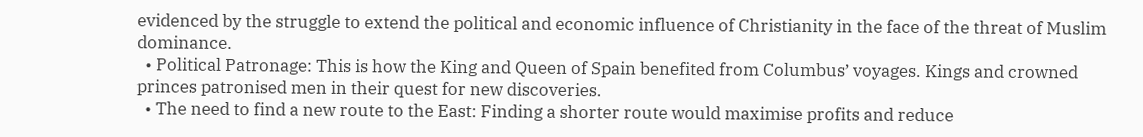evidenced by the struggle to extend the political and economic influence of Christianity in the face of the threat of Muslim dominance.
  • Political Patronage: This is how the King and Queen of Spain benefited from Columbus’ voyages. Kings and crowned princes patronised men in their quest for new discoveries.
  • The need to find a new route to the East: Finding a shorter route would maximise profits and reduce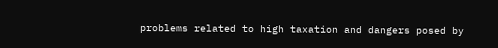problems related to high taxation and dangers posed by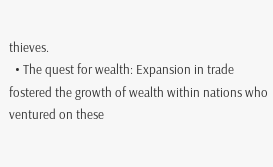thieves.
  • The quest for wealth: Expansion in trade fostered the growth of wealth within nations who ventured on these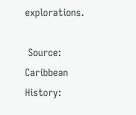explorations.

 Source: Caribbean History: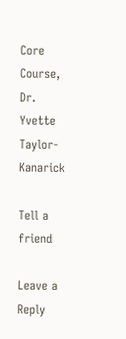Core Course, Dr. Yvette Taylor-Kanarick

Tell a friend

Leave a Reply